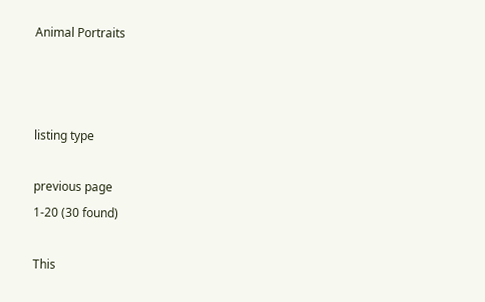Animal Portraits



listing type

previous page
1-20 (30 found)

This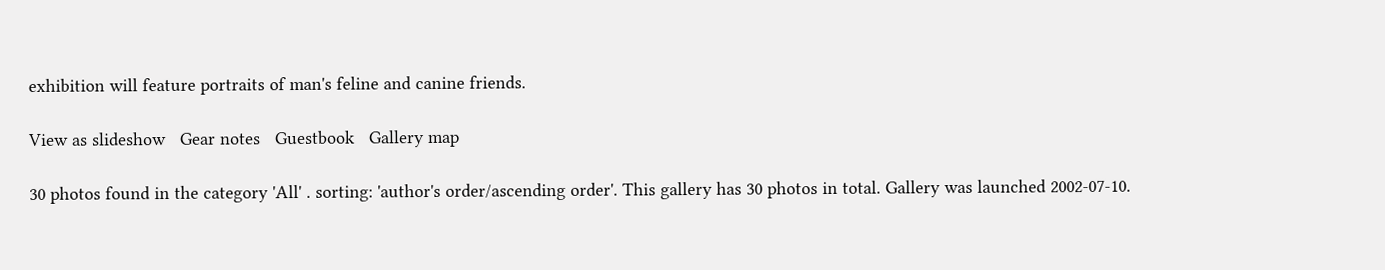exhibition will feature portraits of man's feline and canine friends.

View as slideshow   Gear notes   Guestbook   Gallery map

30 photos found in the category 'All' . sorting: 'author's order/ascending order'. This gallery has 30 photos in total. Gallery was launched 2002-07-10.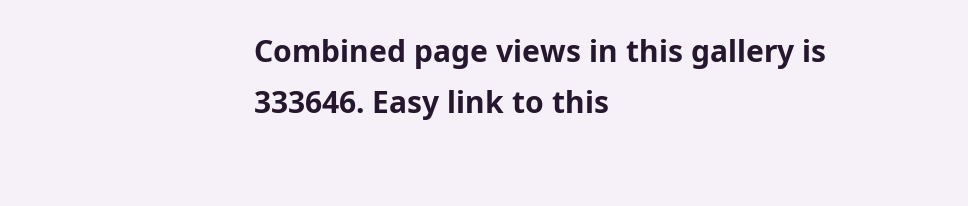Combined page views in this gallery is 333646. Easy link to this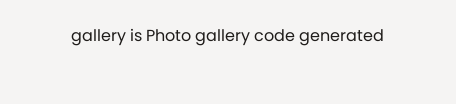gallery is Photo gallery code generated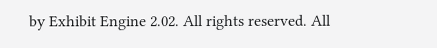by Exhibit Engine 2.02. All rights reserved. All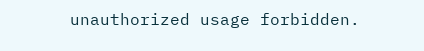unauthorized usage forbidden.